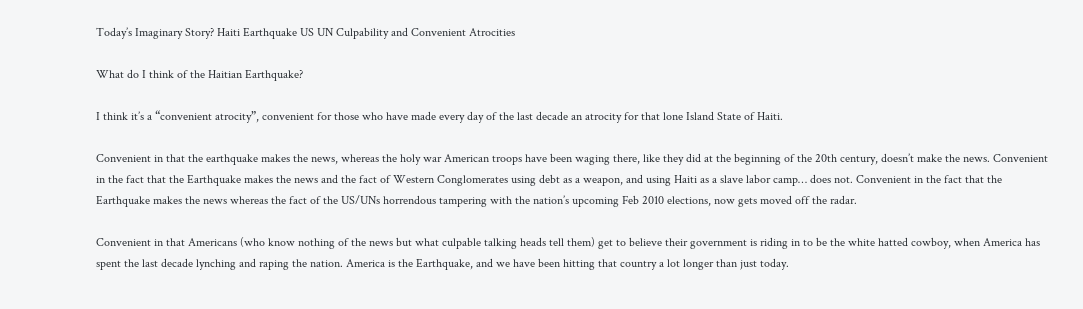Today’s Imaginary Story? Haiti Earthquake US UN Culpability and Convenient Atrocities

What do I think of the Haitian Earthquake?

I think it’s a “convenient atrocity”, convenient for those who have made every day of the last decade an atrocity for that lone Island State of Haiti.

Convenient in that the earthquake makes the news, whereas the holy war American troops have been waging there, like they did at the beginning of the 20th century, doesn’t make the news. Convenient in the fact that the Earthquake makes the news and the fact of Western Conglomerates using debt as a weapon, and using Haiti as a slave labor camp… does not. Convenient in the fact that the Earthquake makes the news whereas the fact of the US/UNs horrendous tampering with the nation’s upcoming Feb 2010 elections, now gets moved off the radar.

Convenient in that Americans (who know nothing of the news but what culpable talking heads tell them) get to believe their government is riding in to be the white hatted cowboy, when America has spent the last decade lynching and raping the nation. America is the Earthquake, and we have been hitting that country a lot longer than just today.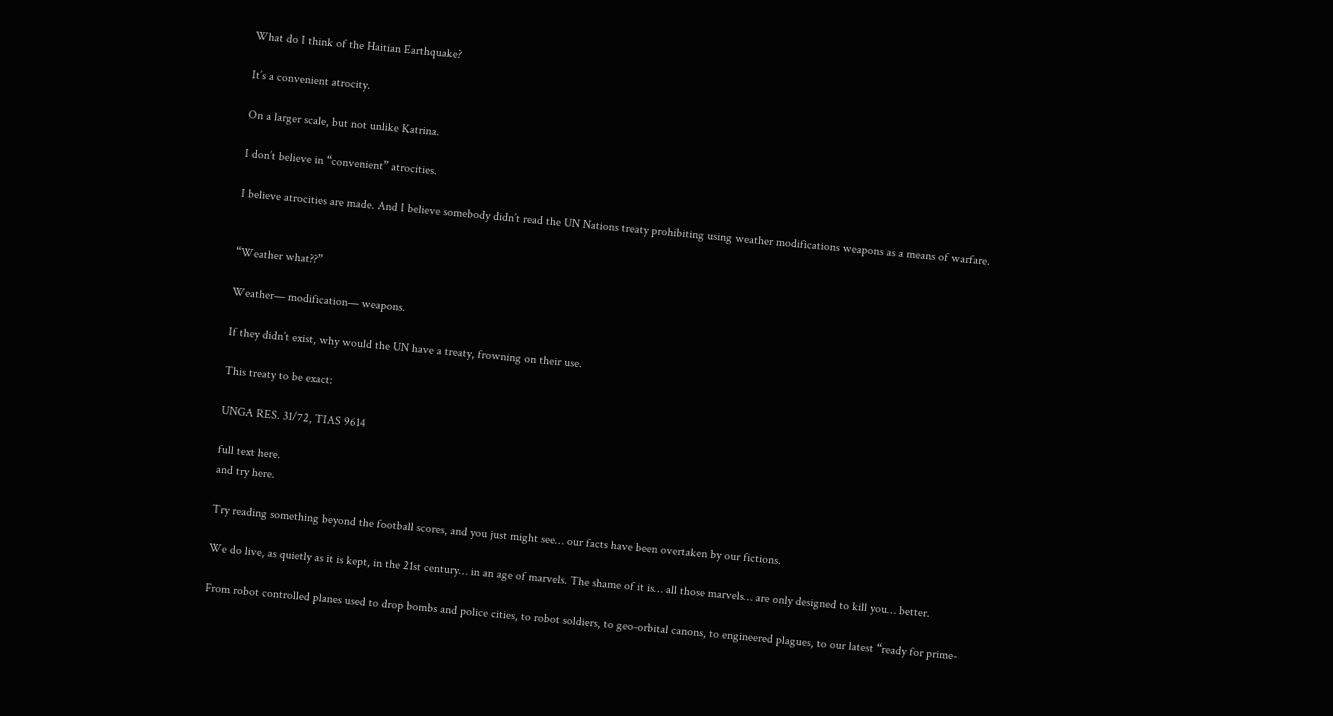What do I think of the Haitian Earthquake?

It’s a convenient atrocity.

On a larger scale, but not unlike Katrina.

I don’t believe in “convenient” atrocities.

I believe atrocities are made. And I believe somebody didn’t read the UN Nations treaty prohibiting using weather modifications weapons as a means of warfare.


“Weather what??”

Weather— modification— weapons.

If they didn’t exist, why would the UN have a treaty, frowning on their use.

This treaty to be exact:

UNGA RES. 31/72, TIAS 9614

full text here.
and try here.

Try reading something beyond the football scores, and you just might see… our facts have been overtaken by our fictions.

We do live, as quietly as it is kept, in the 21st century… in an age of marvels. The shame of it is… all those marvels… are only designed to kill you… better.

From robot controlled planes used to drop bombs and police cities, to robot soldiers, to geo-orbital canons, to engineered plagues, to our latest “ready for prime-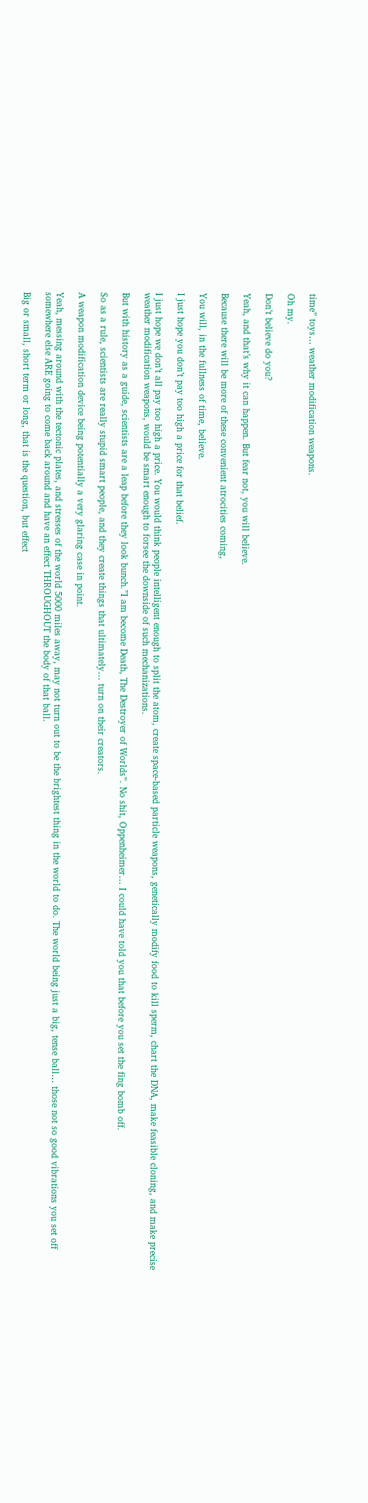time” toys… weather modification weapons.

Oh my.

Don’t believe do you?

Yeah, and that’s why it can happen. But fear not, you will believe.

Because there will be more of these convenient atrocities coming,

You will, in the fullness of time, believe.

I just hope you don’t pay too high a price for that belief.

I just hope we don’t all pay too high a price. You would think people intelligent enough to split the atom, create space-based particle weapons, genetically modify food to kill sperm, chart the DNA, make feasible cloning, and make precise weather modification weapons, would be smart enough to forsee the downside of such mechanizations.

But with history as a guide, scientists are a leap before they look bunch.”I am become Death, The Destroyer of Worlds”. No shit, Oppenheimer… I could have told you that before you set the fing bomb off.

So as a rule, scientists are really stupid smart people, and they create things that ultimately… turn on their creators.

A weapon modification device being potentially a very glaring case in point.

Yeah, messing around with the tectonic plates, and stresses of the world 5000 miles away, may not turn out to be the brightest thing in the world to do. The world being just a big, tense ball… those not so good vibrations you set off somewhere else ARE going to come back around and have an effect THROUGHOUT the body of that ball.

Big or small, short term or long, that is the question, but effect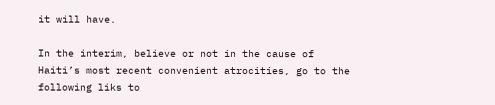it will have.

In the interim, believe or not in the cause of Haiti’s most recent convenient atrocities, go to the following liks to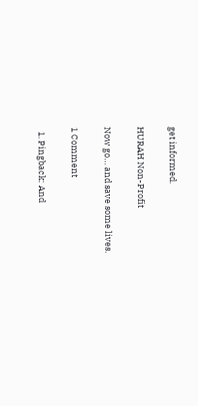get informed.

HURAH Non-Profit

Now go… and save some lives.

1 Comment

  1. Pingback: And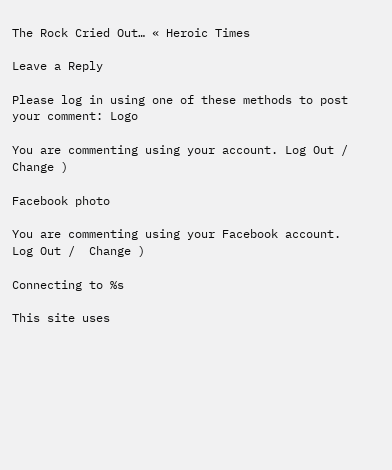The Rock Cried Out… « Heroic Times

Leave a Reply

Please log in using one of these methods to post your comment: Logo

You are commenting using your account. Log Out /  Change )

Facebook photo

You are commenting using your Facebook account. Log Out /  Change )

Connecting to %s

This site uses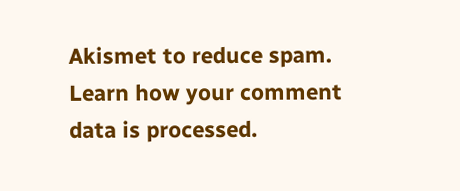Akismet to reduce spam. Learn how your comment data is processed.